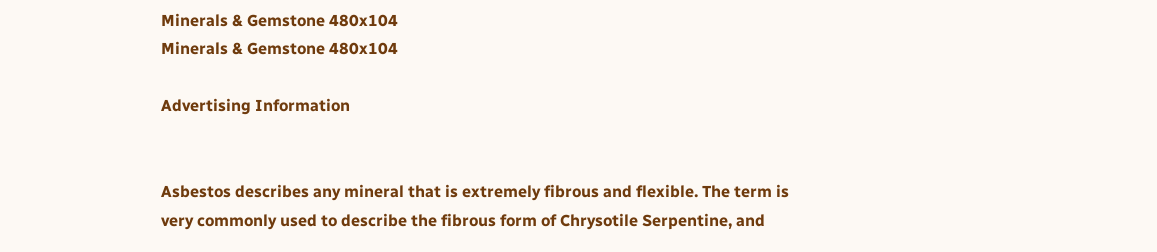Minerals & Gemstone 480x104
Minerals & Gemstone 480x104

Advertising Information


Asbestos describes any mineral that is extremely fibrous and flexible. The term is very commonly used to describe the fibrous form of Chrysotile Serpentine, and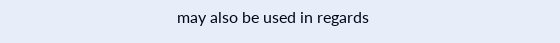may also be used in regards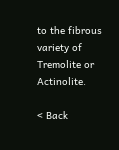to the fibrous variety of Tremolite or Actinolite.

< Back